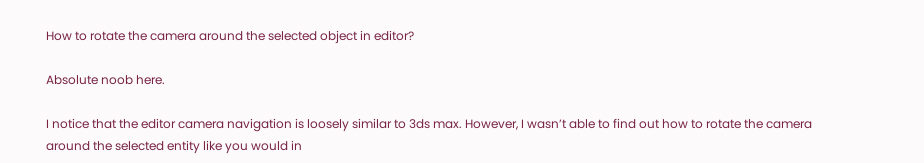How to rotate the camera around the selected object in editor?

Absolute noob here.

I notice that the editor camera navigation is loosely similar to 3ds max. However, I wasn’t able to find out how to rotate the camera around the selected entity like you would in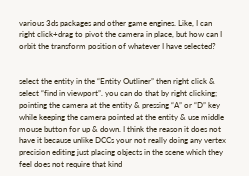various 3ds packages and other game engines. Like, I can right click+drag to pivot the camera in place, but how can I orbit the transform position of whatever I have selected?


select the entity in the “Entity Outliner” then right click & select “find in viewport”. you can do that by right clicking; pointing the camera at the entity & pressing “A” or “D” key while keeping the camera pointed at the entity & use middle mouse button for up & down. I think the reason it does not have it because unlike DCCs your not really doing any vertex precision editing just placing objects in the scene which they feel does not require that kind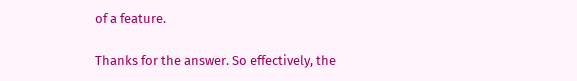of a feature.

Thanks for the answer. So effectively, the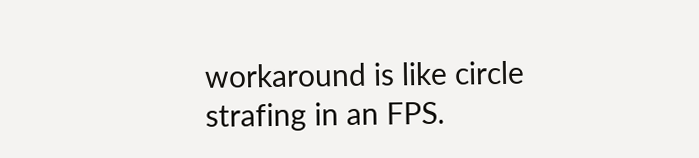workaround is like circle strafing in an FPS.